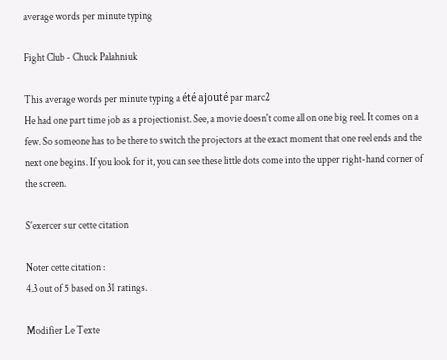average words per minute typing

Fight Club - Chuck Palahniuk

This average words per minute typing a été ajouté par marc2
He had one part time job as a projectionist. See, a movie doesn't come all on one big reel. It comes on a few. So someone has to be there to switch the projectors at the exact moment that one reel ends and the next one begins. If you look for it, you can see these little dots come into the upper right-hand corner of the screen.

S'exercer sur cette citation

Noter cette citation :
4.3 out of 5 based on 31 ratings.

Modifier Le Texte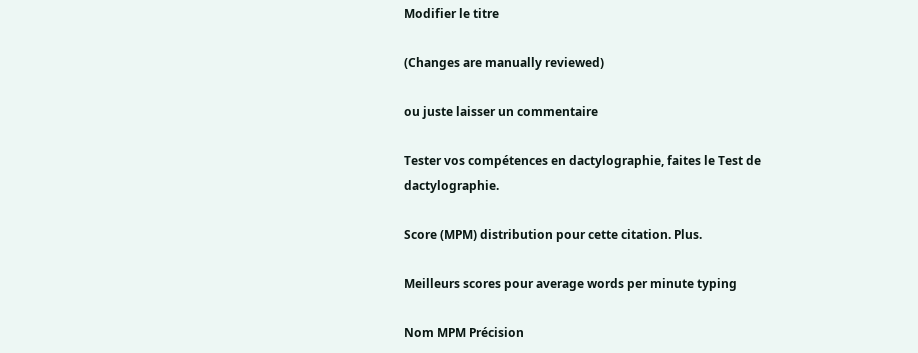Modifier le titre

(Changes are manually reviewed)

ou juste laisser un commentaire

Tester vos compétences en dactylographie, faites le Test de dactylographie.

Score (MPM) distribution pour cette citation. Plus.

Meilleurs scores pour average words per minute typing

Nom MPM Précision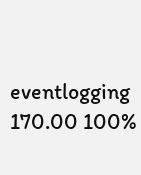eventlogging 170.00 100%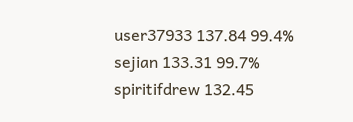user37933 137.84 99.4%
sejian 133.31 99.7%
spiritifdrew 132.45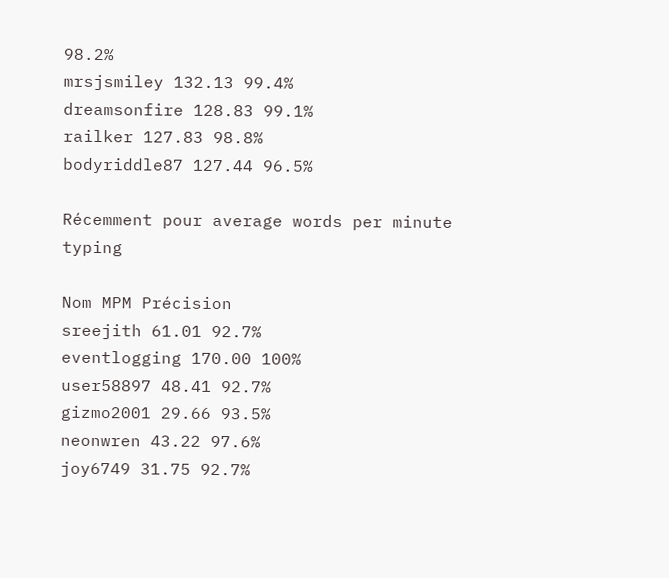98.2%
mrsjsmiley 132.13 99.4%
dreamsonfire 128.83 99.1%
railker 127.83 98.8%
bodyriddle87 127.44 96.5%

Récemment pour average words per minute typing

Nom MPM Précision
sreejith 61.01 92.7%
eventlogging 170.00 100%
user58897 48.41 92.7%
gizmo2001 29.66 93.5%
neonwren 43.22 97.6%
joy6749 31.75 92.7%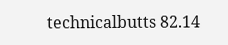technicalbutts 82.14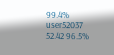99.4%
user52037 52.42 96.5%